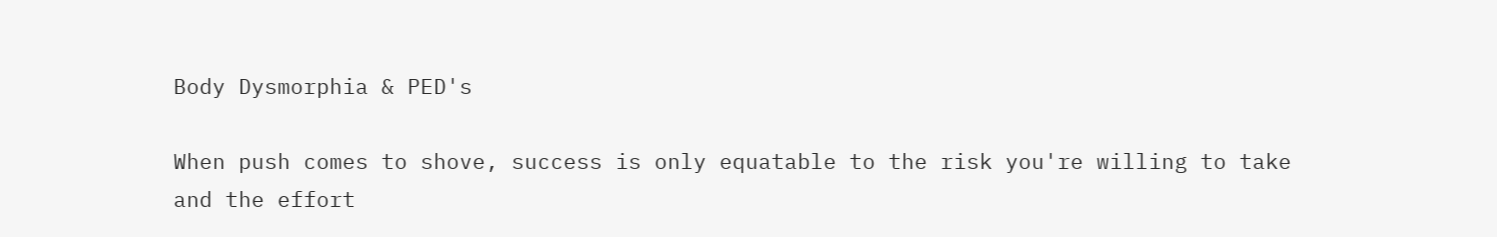Body Dysmorphia & PED's

When push comes to shove, success is only equatable to the risk you're willing to take and the effort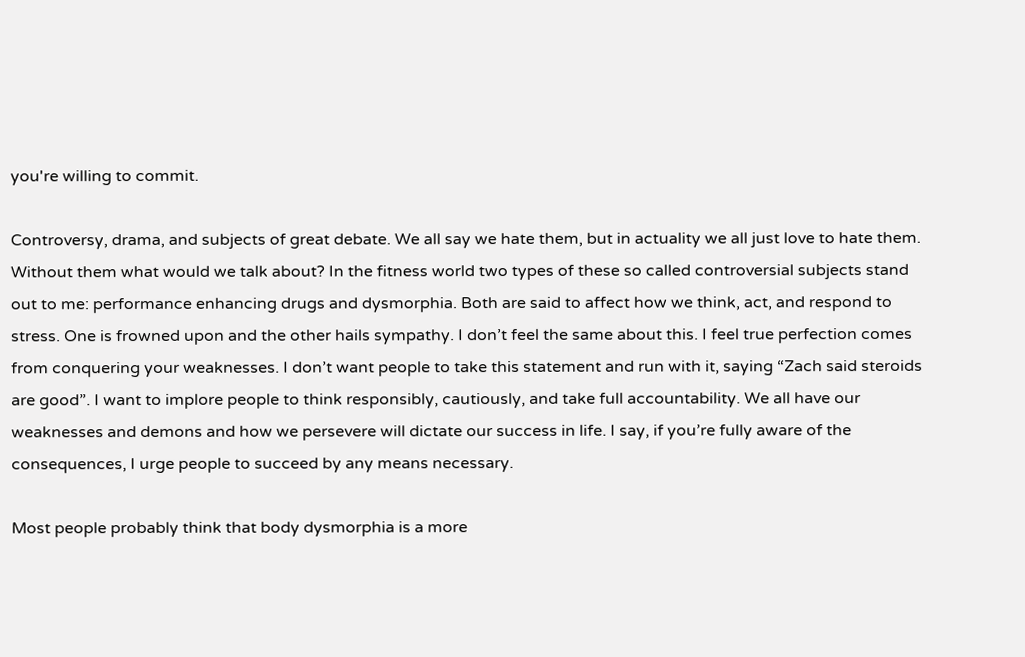you're willing to commit.

Controversy, drama, and subjects of great debate. We all say we hate them, but in actuality we all just love to hate them. Without them what would we talk about? In the fitness world two types of these so called controversial subjects stand out to me: performance enhancing drugs and dysmorphia. Both are said to affect how we think, act, and respond to stress. One is frowned upon and the other hails sympathy. I don’t feel the same about this. I feel true perfection comes from conquering your weaknesses. I don’t want people to take this statement and run with it, saying “Zach said steroids are good”. I want to implore people to think responsibly, cautiously, and take full accountability. We all have our weaknesses and demons and how we persevere will dictate our success in life. I say, if you’re fully aware of the consequences, I urge people to succeed by any means necessary.

Most people probably think that body dysmorphia is a more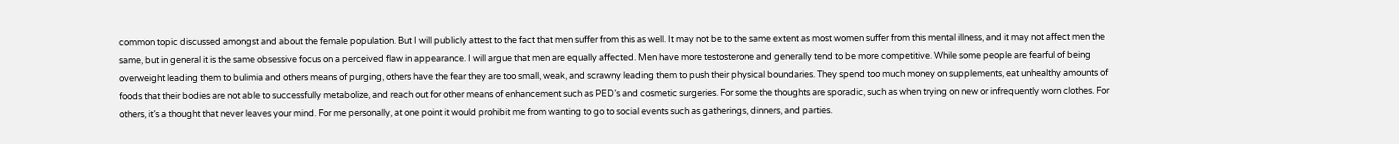common topic discussed amongst and about the female population. But I will publicly attest to the fact that men suffer from this as well. It may not be to the same extent as most women suffer from this mental illness, and it may not affect men the same, but in general it is the same obsessive focus on a perceived flaw in appearance. I will argue that men are equally affected. Men have more testosterone and generally tend to be more competitive. While some people are fearful of being overweight leading them to bulimia and others means of purging, others have the fear they are too small, weak, and scrawny leading them to push their physical boundaries. They spend too much money on supplements, eat unhealthy amounts of foods that their bodies are not able to successfully metabolize, and reach out for other means of enhancement such as PED’s and cosmetic surgeries. For some the thoughts are sporadic, such as when trying on new or infrequently worn clothes. For others, it’s a thought that never leaves your mind. For me personally, at one point it would prohibit me from wanting to go to social events such as gatherings, dinners, and parties.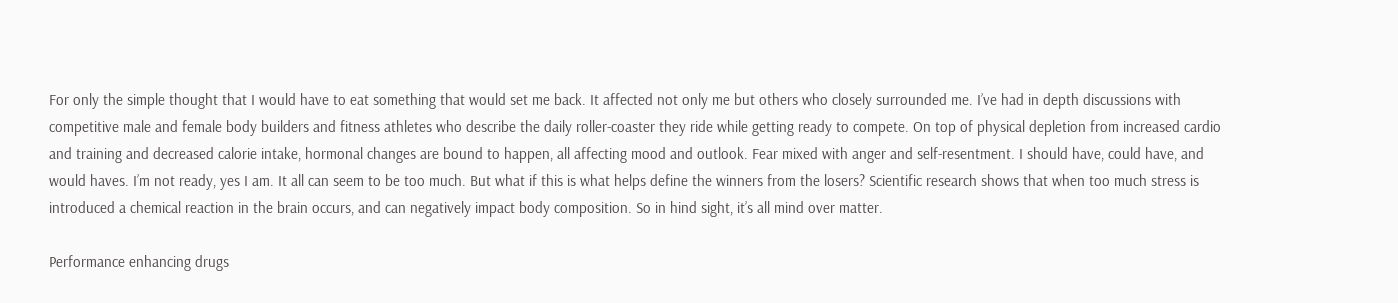For only the simple thought that I would have to eat something that would set me back. It affected not only me but others who closely surrounded me. I’ve had in depth discussions with competitive male and female body builders and fitness athletes who describe the daily roller-coaster they ride while getting ready to compete. On top of physical depletion from increased cardio and training and decreased calorie intake, hormonal changes are bound to happen, all affecting mood and outlook. Fear mixed with anger and self-resentment. I should have, could have, and would haves. I’m not ready, yes I am. It all can seem to be too much. But what if this is what helps define the winners from the losers? Scientific research shows that when too much stress is introduced a chemical reaction in the brain occurs, and can negatively impact body composition. So in hind sight, it’s all mind over matter.

Performance enhancing drugs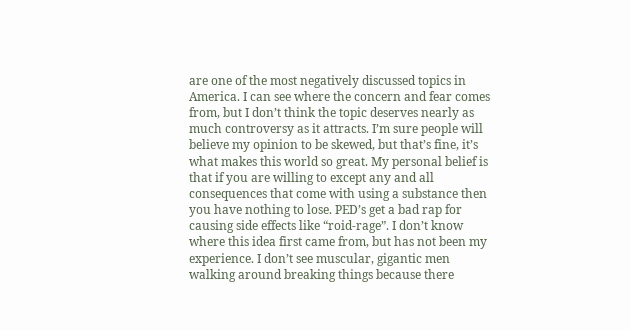are one of the most negatively discussed topics in America. I can see where the concern and fear comes from, but I don’t think the topic deserves nearly as much controversy as it attracts. I’m sure people will believe my opinion to be skewed, but that’s fine, it’s what makes this world so great. My personal belief is that if you are willing to except any and all consequences that come with using a substance then you have nothing to lose. PED’s get a bad rap for causing side effects like “roid-rage”. I don’t know where this idea first came from, but has not been my experience. I don’t see muscular, gigantic men walking around breaking things because there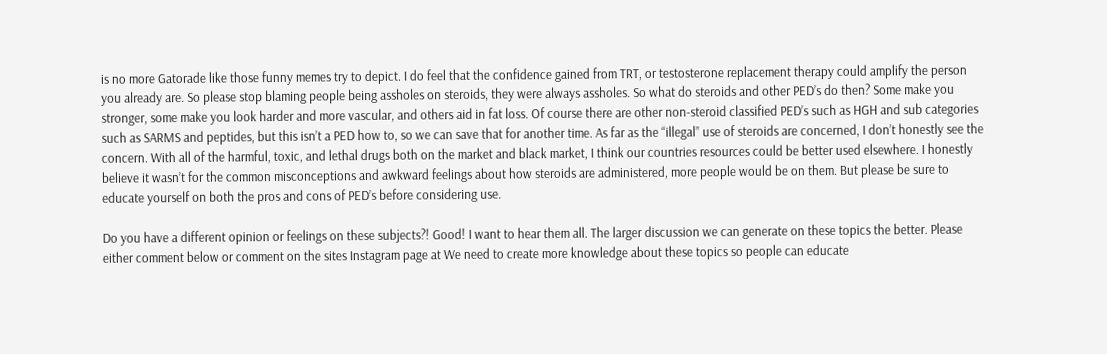is no more Gatorade like those funny memes try to depict. I do feel that the confidence gained from TRT, or testosterone replacement therapy could amplify the person you already are. So please stop blaming people being assholes on steroids, they were always assholes. So what do steroids and other PED’s do then? Some make you stronger, some make you look harder and more vascular, and others aid in fat loss. Of course there are other non-steroid classified PED’s such as HGH and sub categories such as SARMS and peptides, but this isn’t a PED how to, so we can save that for another time. As far as the “illegal” use of steroids are concerned, I don’t honestly see the concern. With all of the harmful, toxic, and lethal drugs both on the market and black market, I think our countries resources could be better used elsewhere. I honestly believe it wasn’t for the common misconceptions and awkward feelings about how steroids are administered, more people would be on them. But please be sure to educate yourself on both the pros and cons of PED’s before considering use.

Do you have a different opinion or feelings on these subjects?! Good! I want to hear them all. The larger discussion we can generate on these topics the better. Please either comment below or comment on the sites Instagram page at We need to create more knowledge about these topics so people can educate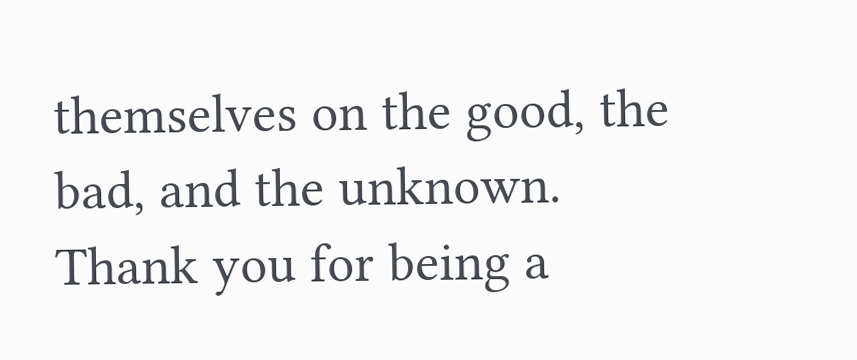themselves on the good, the bad, and the unknown. Thank you for being a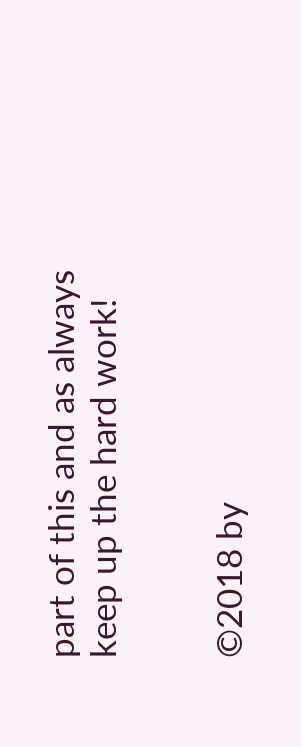part of this and as always keep up the hard work!


©2018 by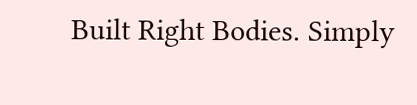Built Right Bodies. Simply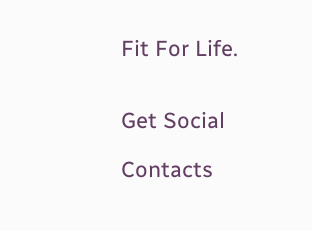Fit For Life.


Get Social

Contacts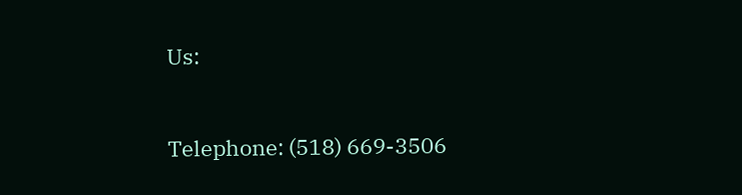Us:


Telephone: (518) 669-3506